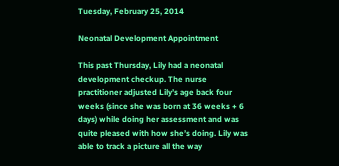Tuesday, February 25, 2014

Neonatal Development Appointment

This past Thursday, Lily had a neonatal development checkup. The nurse practitioner adjusted Lily’s age back four weeks (since she was born at 36 weeks + 6 days) while doing her assessment and was quite pleased with how she’s doing. Lily was able to track a picture all the way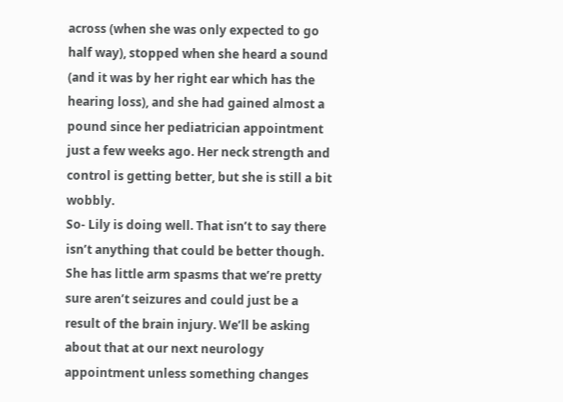across (when she was only expected to go half way), stopped when she heard a sound (and it was by her right ear which has the hearing loss), and she had gained almost a pound since her pediatrician appointment just a few weeks ago. Her neck strength and control is getting better, but she is still a bit wobbly.
So- Lily is doing well. That isn’t to say there isn’t anything that could be better though. She has little arm spasms that we’re pretty sure aren’t seizures and could just be a result of the brain injury. We’ll be asking about that at our next neurology appointment unless something changes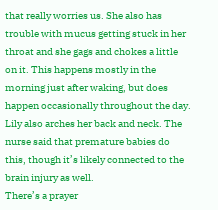that really worries us. She also has trouble with mucus getting stuck in her throat and she gags and chokes a little on it. This happens mostly in the morning just after waking, but does happen occasionally throughout the day. Lily also arches her back and neck. The nurse said that premature babies do this, though it’s likely connected to the brain injury as well.
There’s a prayer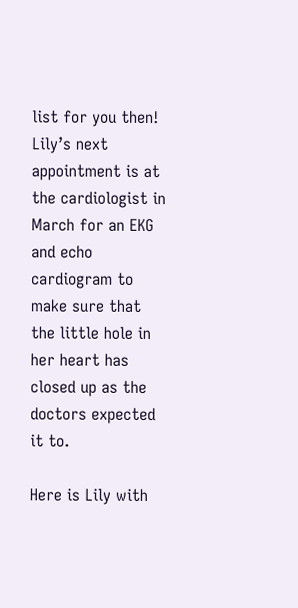list for you then!
Lily’s next appointment is at the cardiologist in March for an EKG and echo cardiogram to make sure that the little hole in her heart has closed up as the doctors expected it to.

Here is Lily with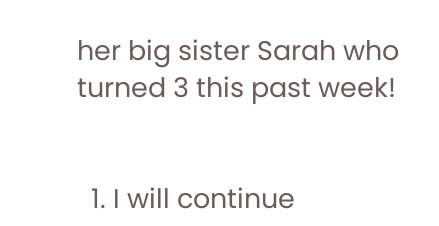her big sister Sarah who turned 3 this past week!


  1. I will continue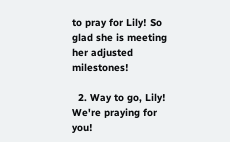to pray for Lily! So glad she is meeting her adjusted milestones!

  2. Way to go, Lily! We're praying for you!